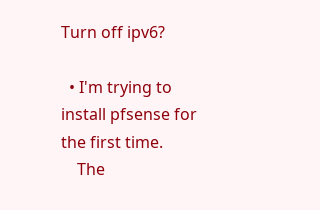Turn off ipv6?

  • I'm trying to install pfsense for the first time.
    The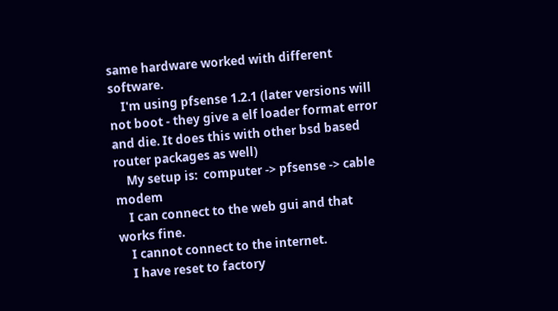same hardware worked with different software.
    I'm using pfsense 1.2.1 (later versions will not boot - they give a elf loader format error and die. It does this with other bsd based router packages as well)
    My setup is:  computer -> pfsense -> cable modem
    I can connect to the web gui and that works fine.
    I cannot connect to the internet.
    I have reset to factory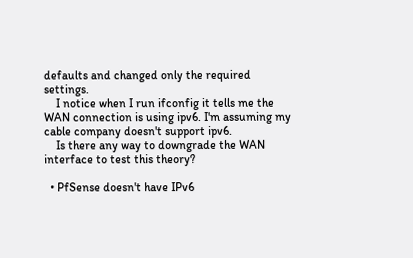defaults and changed only the required settings.
    I notice when I run ifconfig it tells me the WAN connection is using ipv6. I'm assuming my cable company doesn't support ipv6.
    Is there any way to downgrade the WAN interface to test this theory?

  • PfSense doesn't have IPv6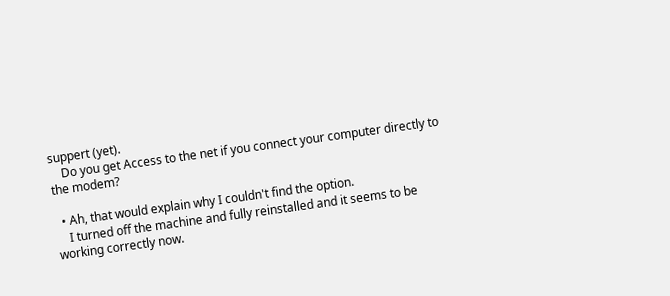suppert (yet).
    Do you get Access to the net if you connect your computer directly to the modem?

  • Ah, that would explain why I couldn't find the option.
    I turned off the machine and fully reinstalled and it seems to be working correctly now.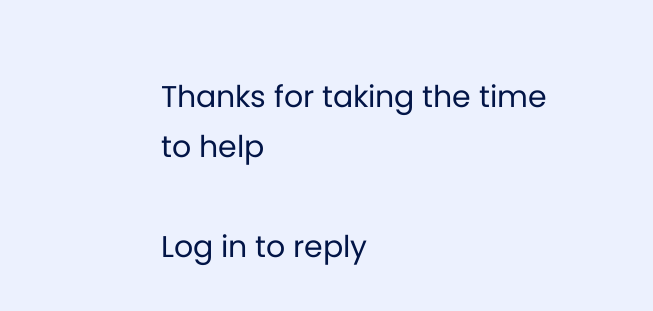Thanks for taking the time to help

Log in to reply